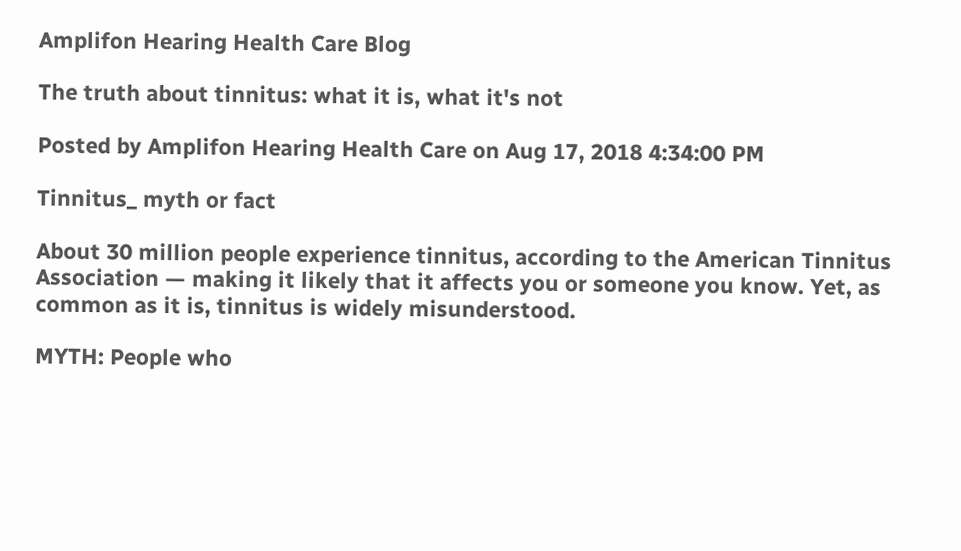Amplifon Hearing Health Care Blog

The truth about tinnitus: what it is, what it's not

Posted by Amplifon Hearing Health Care on Aug 17, 2018 4:34:00 PM

Tinnitus_ myth or fact

About 30 million people experience tinnitus, according to the American Tinnitus Association — making it likely that it affects you or someone you know. Yet, as common as it is, tinnitus is widely misunderstood.

MYTH: People who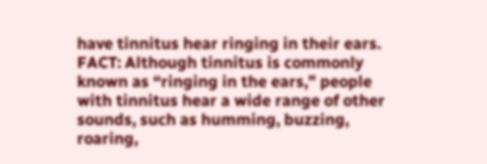have tinnitus hear ringing in their ears.
FACT: Although tinnitus is commonly known as “ringing in the ears,” people with tinnitus hear a wide range of other sounds, such as humming, buzzing, roaring,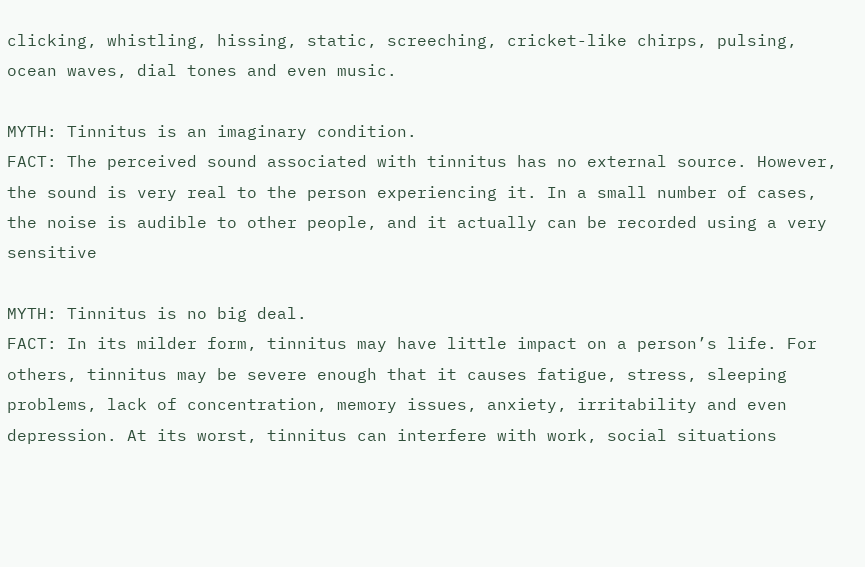clicking, whistling, hissing, static, screeching, cricket-like chirps, pulsing, ocean waves, dial tones and even music.

MYTH: Tinnitus is an imaginary condition.
FACT: The perceived sound associated with tinnitus has no external source. However, the sound is very real to the person experiencing it. In a small number of cases, the noise is audible to other people, and it actually can be recorded using a very sensitive

MYTH: Tinnitus is no big deal.
FACT: In its milder form, tinnitus may have little impact on a person’s life. For others, tinnitus may be severe enough that it causes fatigue, stress, sleeping problems, lack of concentration, memory issues, anxiety, irritability and even depression. At its worst, tinnitus can interfere with work, social situations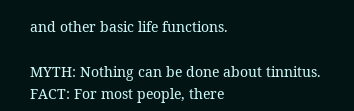and other basic life functions.

MYTH: Nothing can be done about tinnitus.
FACT: For most people, there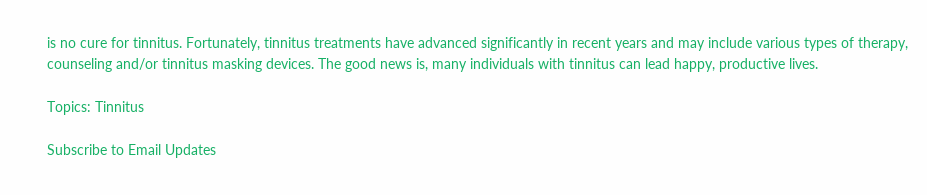is no cure for tinnitus. Fortunately, tinnitus treatments have advanced significantly in recent years and may include various types of therapy,
counseling and/or tinnitus masking devices. The good news is, many individuals with tinnitus can lead happy, productive lives.

Topics: Tinnitus

Subscribe to Email Updates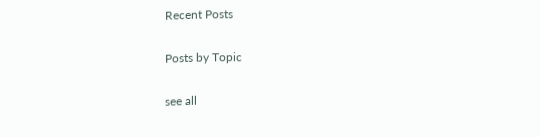Recent Posts

Posts by Topic

see all